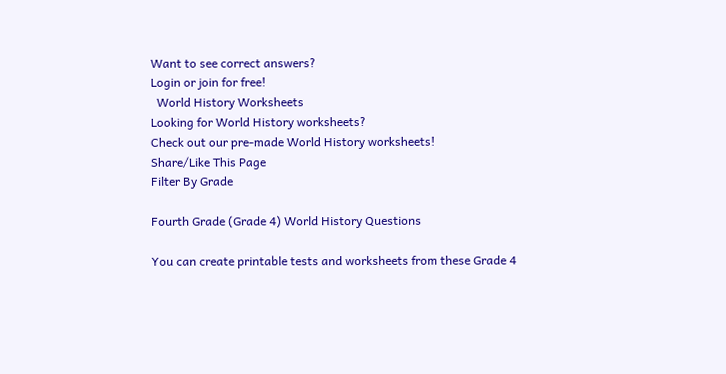Want to see correct answers?
Login or join for free!
  World History Worksheets
Looking for World History worksheets?
Check out our pre-made World History worksheets!
Share/Like This Page
Filter By Grade

Fourth Grade (Grade 4) World History Questions

You can create printable tests and worksheets from these Grade 4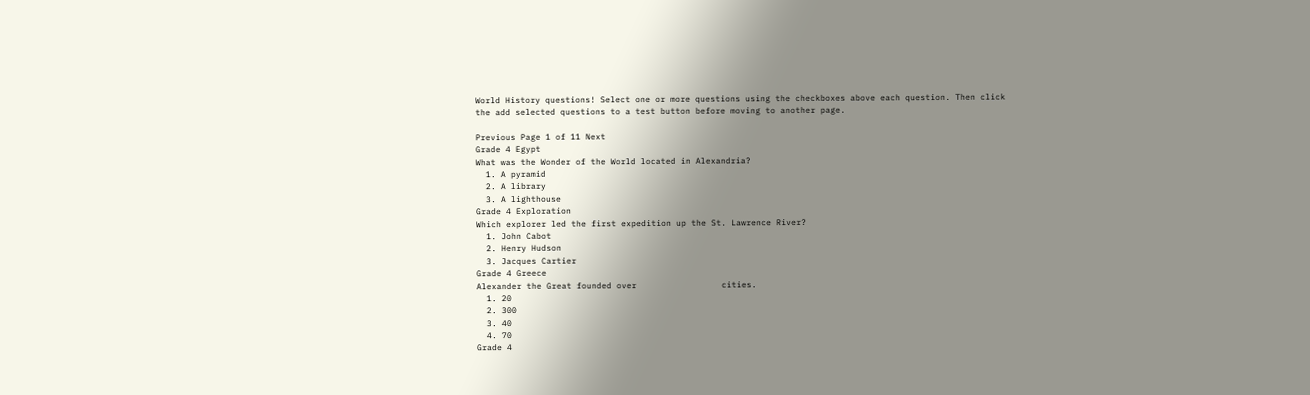World History questions! Select one or more questions using the checkboxes above each question. Then click the add selected questions to a test button before moving to another page.

Previous Page 1 of 11 Next
Grade 4 Egypt
What was the Wonder of the World located in Alexandria?
  1. A pyramid
  2. A library
  3. A lighthouse
Grade 4 Exploration
Which explorer led the first expedition up the St. Lawrence River?
  1. John Cabot
  2. Henry Hudson
  3. Jacques Cartier
Grade 4 Greece
Alexander the Great founded over                 cities.
  1. 20
  2. 300
  3. 40
  4. 70
Grade 4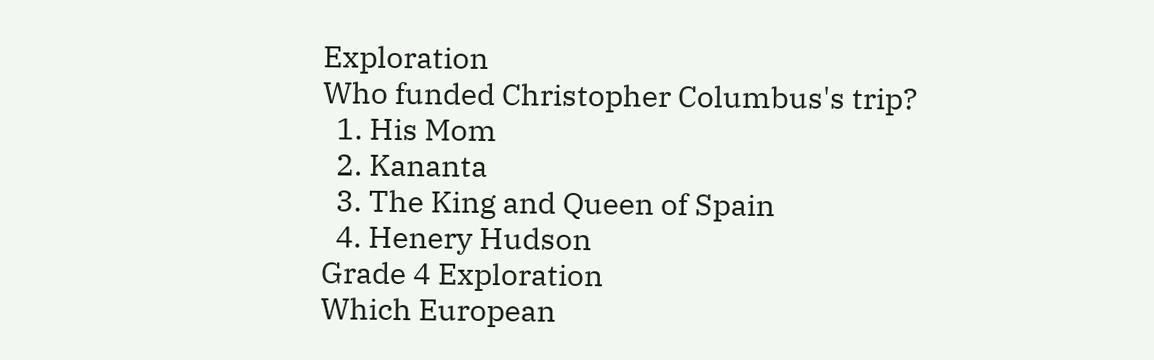Exploration
Who funded Christopher Columbus's trip?
  1. His Mom
  2. Kananta
  3. The King and Queen of Spain
  4. Henery Hudson
Grade 4 Exploration
Which European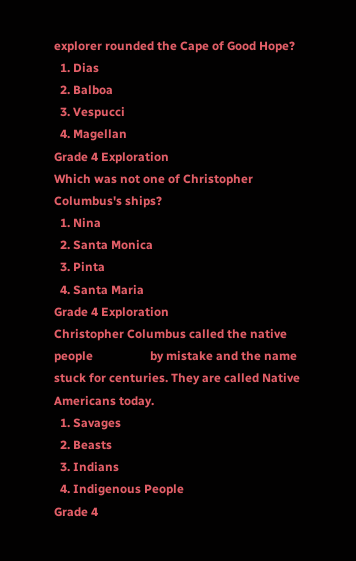explorer rounded the Cape of Good Hope?
  1. Dias
  2. Balboa
  3. Vespucci
  4. Magellan
Grade 4 Exploration
Which was not one of Christopher Columbus's ships?
  1. Nina
  2. Santa Monica
  3. Pinta
  4. Santa Maria
Grade 4 Exploration
Christopher Columbus called the native people                   by mistake and the name stuck for centuries. They are called Native Americans today.
  1. Savages
  2. Beasts
  3. Indians
  4. Indigenous People
Grade 4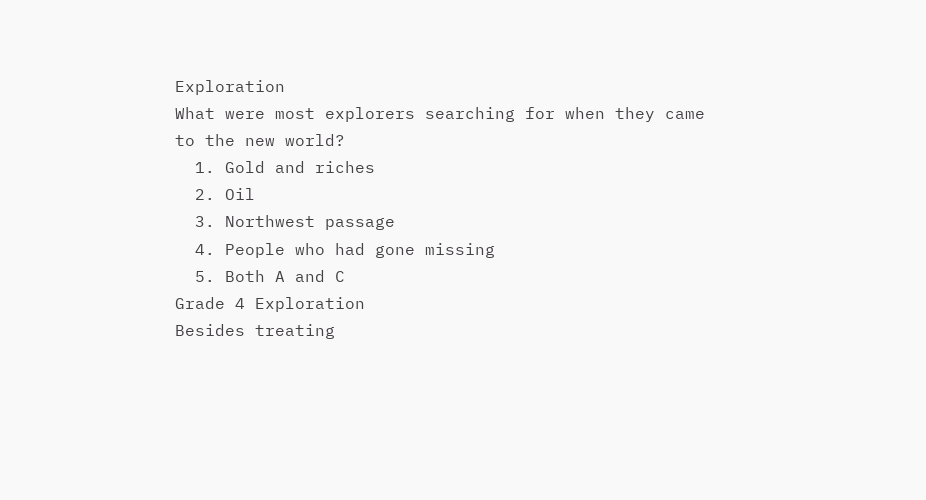Exploration
What were most explorers searching for when they came to the new world?
  1. Gold and riches
  2. Oil
  3. Northwest passage
  4. People who had gone missing
  5. Both A and C
Grade 4 Exploration
Besides treating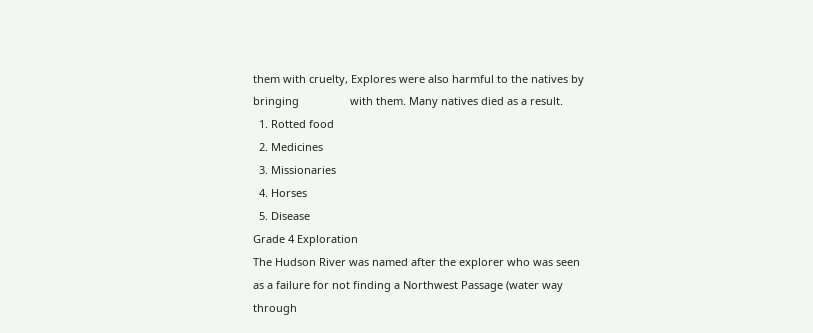them with cruelty, Explores were also harmful to the natives by bringing                 with them. Many natives died as a result.
  1. Rotted food
  2. Medicines
  3. Missionaries
  4. Horses
  5. Disease
Grade 4 Exploration
The Hudson River was named after the explorer who was seen as a failure for not finding a Northwest Passage (water way through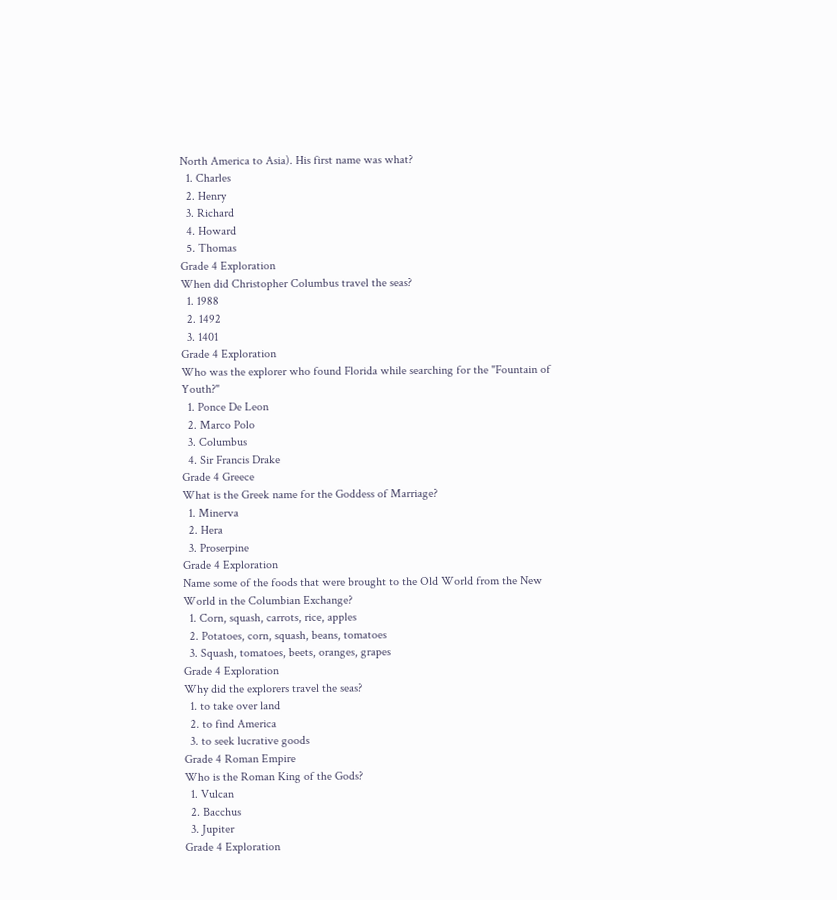North America to Asia). His first name was what?
  1. Charles
  2. Henry
  3. Richard
  4. Howard
  5. Thomas
Grade 4 Exploration
When did Christopher Columbus travel the seas?
  1. 1988
  2. 1492
  3. 1401
Grade 4 Exploration
Who was the explorer who found Florida while searching for the "Fountain of Youth?"
  1. Ponce De Leon
  2. Marco Polo
  3. Columbus
  4. Sir Francis Drake
Grade 4 Greece
What is the Greek name for the Goddess of Marriage?
  1. Minerva
  2. Hera
  3. Proserpine
Grade 4 Exploration
Name some of the foods that were brought to the Old World from the New World in the Columbian Exchange?
  1. Corn, squash, carrots, rice, apples
  2. Potatoes, corn, squash, beans, tomatoes
  3. Squash, tomatoes, beets, oranges, grapes
Grade 4 Exploration
Why did the explorers travel the seas?
  1. to take over land
  2. to find America
  3. to seek lucrative goods
Grade 4 Roman Empire
Who is the Roman King of the Gods?
  1. Vulcan
  2. Bacchus
  3. Jupiter
Grade 4 Exploration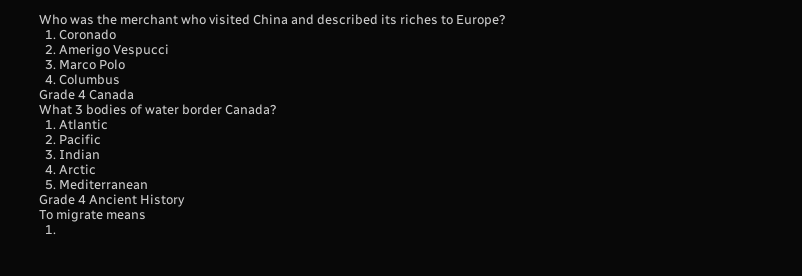Who was the merchant who visited China and described its riches to Europe?
  1. Coronado
  2. Amerigo Vespucci
  3. Marco Polo
  4. Columbus
Grade 4 Canada
What 3 bodies of water border Canada?
  1. Atlantic
  2. Pacific
  3. Indian
  4. Arctic
  5. Mediterranean
Grade 4 Ancient History
To migrate means
  1.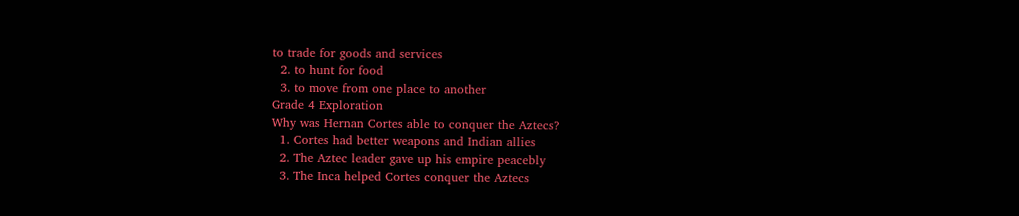to trade for goods and services
  2. to hunt for food
  3. to move from one place to another
Grade 4 Exploration
Why was Hernan Cortes able to conquer the Aztecs?
  1. Cortes had better weapons and Indian allies
  2. The Aztec leader gave up his empire peacebly
  3. The Inca helped Cortes conquer the Aztecs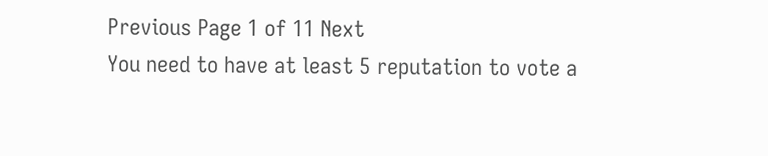Previous Page 1 of 11 Next
You need to have at least 5 reputation to vote a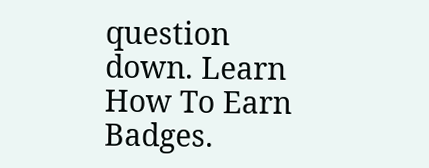question down. Learn How To Earn Badges.